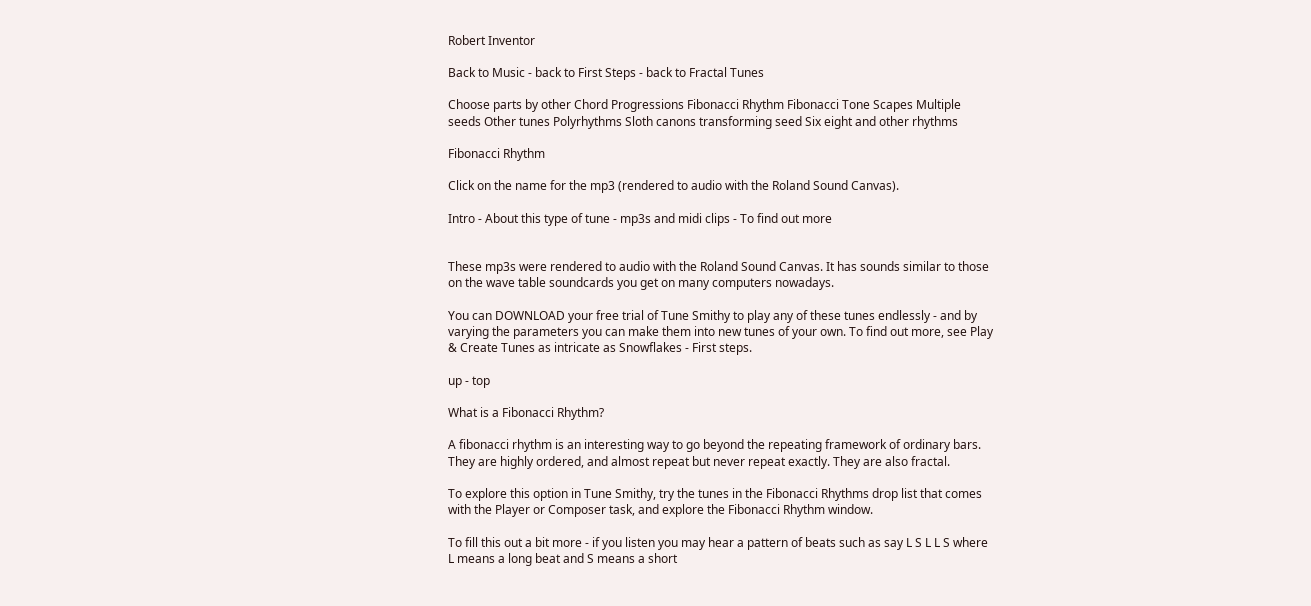Robert Inventor

Back to Music - back to First Steps - back to Fractal Tunes

Choose parts by other Chord Progressions Fibonacci Rhythm Fibonacci Tone Scapes Multiple seeds Other tunes Polyrhythms Sloth canons transforming seed Six eight and other rhythms

Fibonacci Rhythm

Click on the name for the mp3 (rendered to audio with the Roland Sound Canvas).

Intro - About this type of tune - mp3s and midi clips - To find out more


These mp3s were rendered to audio with the Roland Sound Canvas. It has sounds similar to those on the wave table soundcards you get on many computers nowadays.

You can DOWNLOAD your free trial of Tune Smithy to play any of these tunes endlessly - and by varying the parameters you can make them into new tunes of your own. To find out more, see Play & Create Tunes as intricate as Snowflakes - First steps.

up - top

What is a Fibonacci Rhythm?

A fibonacci rhythm is an interesting way to go beyond the repeating framework of ordinary bars. They are highly ordered, and almost repeat but never repeat exactly. They are also fractal.

To explore this option in Tune Smithy, try the tunes in the Fibonacci Rhythms drop list that comes with the Player or Composer task, and explore the Fibonacci Rhythm window.

To fill this out a bit more - if you listen you may hear a pattern of beats such as say L S L L S where L means a long beat and S means a short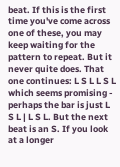beat. If this is the first time you've come across one of these, you may keep waiting for the pattern to repeat. But it never quite does. That one continues: L S L L S L which seems promising - perhaps the bar is just L S L | L S L. But the next beat is an S. If you look at a longer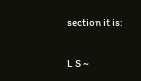section it is:

L S ~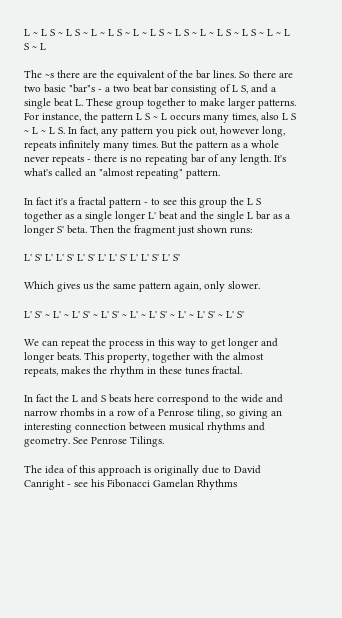L ~ L S ~ L S ~ L ~ L S ~ L ~ L S ~ L S ~ L ~ L S ~ L S ~ L ~ L S ~ L

The ~s there are the equivalent of the bar lines. So there are two basic "bar"s - a two beat bar consisting of L S, and a single beat L. These group together to make larger patterns. For instance, the pattern L S ~ L occurs many times, also L S ~ L ~ L S. In fact, any pattern you pick out, however long, repeats infinitely many times. But the pattern as a whole never repeats - there is no repeating bar of any length. It's what's called an "almost repeating" pattern.

In fact it's a fractal pattern - to see this group the L S together as a single longer L' beat and the single L bar as a longer S' beta. Then the fragment just shown runs:

L' S' L' L' S' L' S' L' L' S' L' L' S' L' S'

Which gives us the same pattern again, only slower.

L' S' ~ L' ~ L' S' ~ L' S' ~ L' ~ L' S' ~ L' ~ L' S' ~ L' S'

We can repeat the process in this way to get longer and longer beats. This property, together with the almost repeats, makes the rhythm in these tunes fractal.

In fact the L and S beats here correspond to the wide and narrow rhombs in a row of a Penrose tiling, so giving an interesting connection between musical rhythms and geometry. See Penrose Tilings.

The idea of this approach is originally due to David Canright - see his Fibonacci Gamelan Rhythms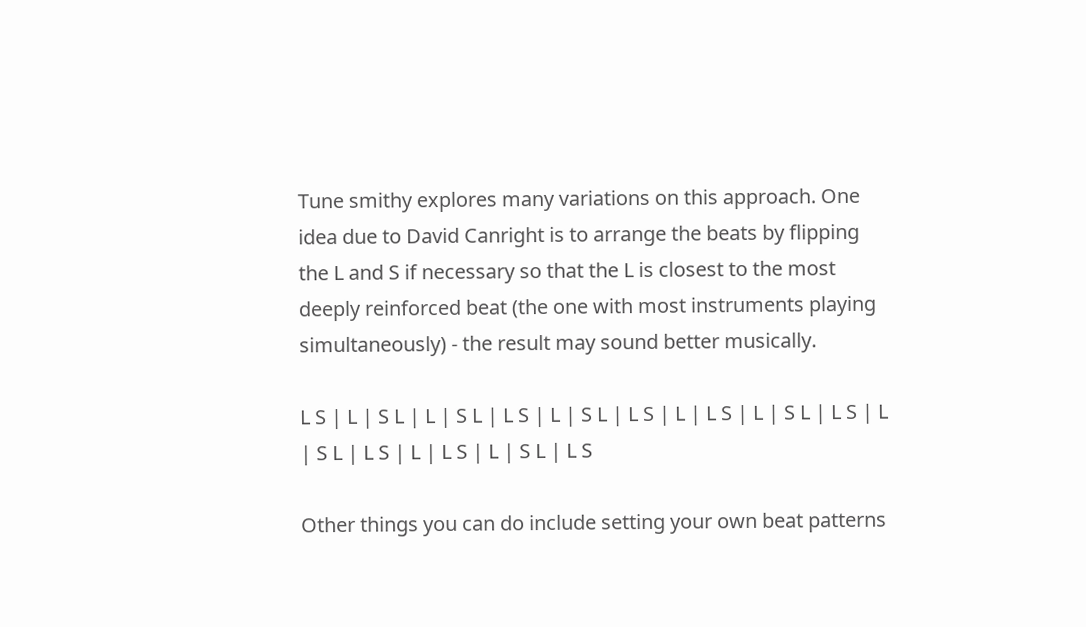Tune smithy explores many variations on this approach. One idea due to David Canright is to arrange the beats by flipping the L and S if necessary so that the L is closest to the most deeply reinforced beat (the one with most instruments playing simultaneously) - the result may sound better musically.

L S | L | S L | L | S L | L S | L | S L | L S | L | L S | L | S L | L S | L | S L | L S | L | L S | L | S L | L S

Other things you can do include setting your own beat patterns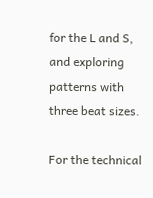for the L and S, and exploring patterns with three beat sizes.

For the technical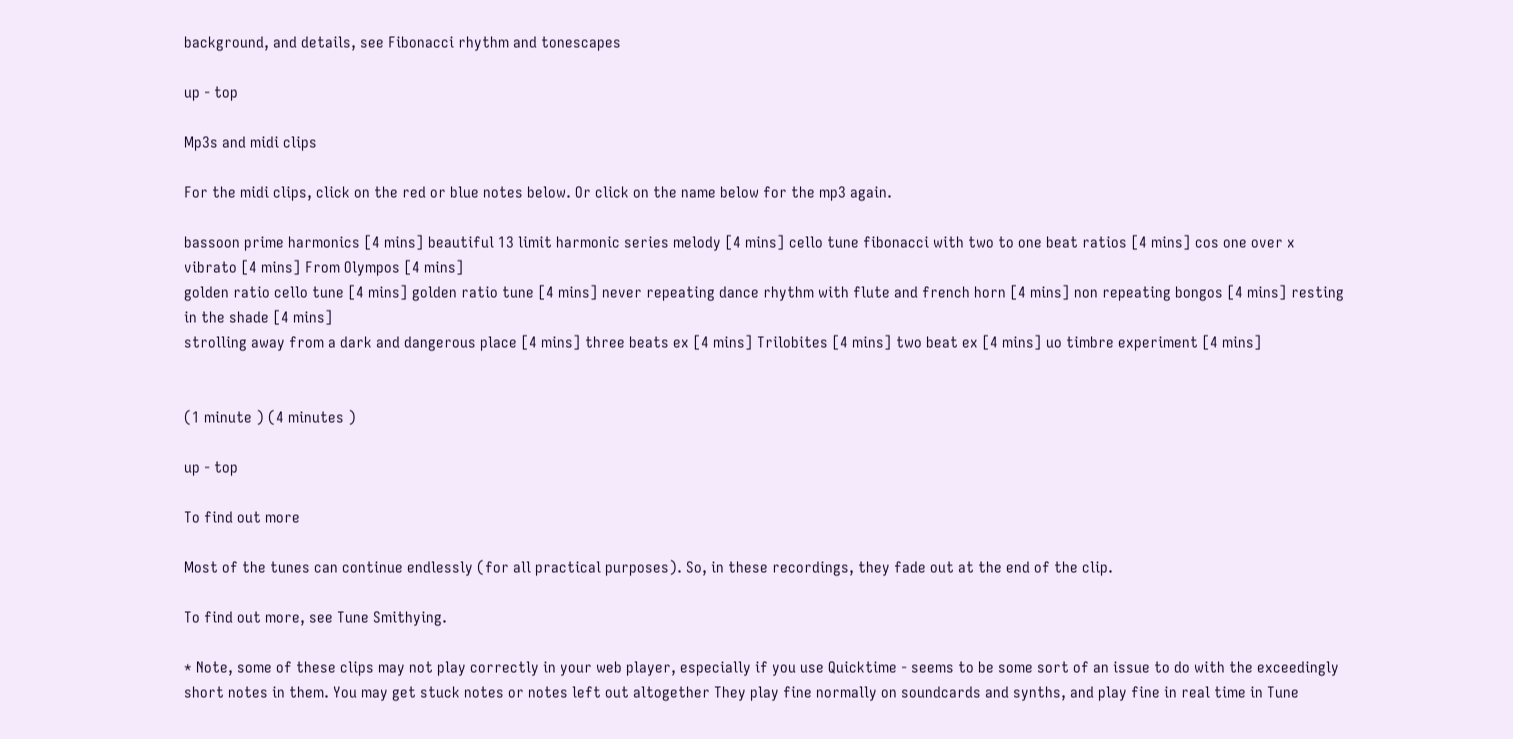background, and details, see Fibonacci rhythm and tonescapes

up - top

Mp3s and midi clips

For the midi clips, click on the red or blue notes below. Or click on the name below for the mp3 again.

bassoon prime harmonics [4 mins] beautiful 13 limit harmonic series melody [4 mins] cello tune fibonacci with two to one beat ratios [4 mins] cos one over x vibrato [4 mins] From Olympos [4 mins]
golden ratio cello tune [4 mins] golden ratio tune [4 mins] never repeating dance rhythm with flute and french horn [4 mins] non repeating bongos [4 mins] resting in the shade [4 mins]
strolling away from a dark and dangerous place [4 mins] three beats ex [4 mins] Trilobites [4 mins] two beat ex [4 mins] uo timbre experiment [4 mins]


(1 minute ) (4 minutes )

up - top

To find out more

Most of the tunes can continue endlessly (for all practical purposes). So, in these recordings, they fade out at the end of the clip.

To find out more, see Tune Smithying.

* Note, some of these clips may not play correctly in your web player, especially if you use Quicktime - seems to be some sort of an issue to do with the exceedingly short notes in them. You may get stuck notes or notes left out altogether They play fine normally on soundcards and synths, and play fine in real time in Tune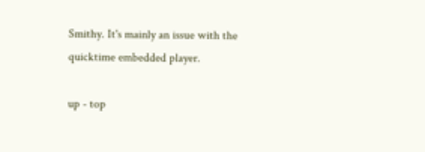Smithy. It's mainly an issue with the quicktime embedded player.

up - top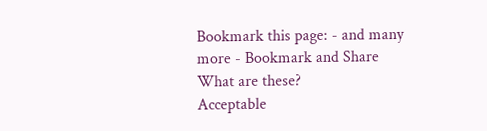Bookmark this page: - and many more - Bookmark and Share What are these?
Acceptable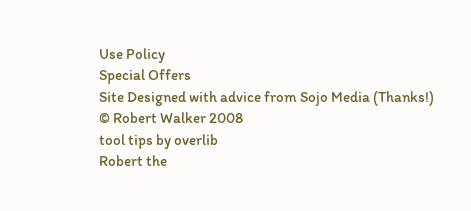Use Policy
Special Offers
Site Designed with advice from Sojo Media (Thanks!)
© Robert Walker 2008
tool tips by overlib
Robert the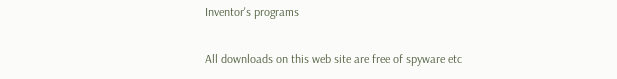Inventor's programs

All downloads on this web site are free of spyware etc